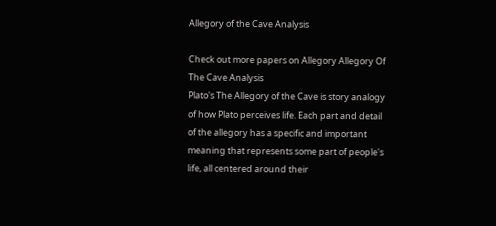Allegory of the Cave Analysis

Check out more papers on Allegory Allegory Of The Cave Analysis
Plato's The Allegory of the Cave is story analogy of how Plato perceives life. Each part and detail of the allegory has a specific and important meaning that represents some part of people's life, all centered around their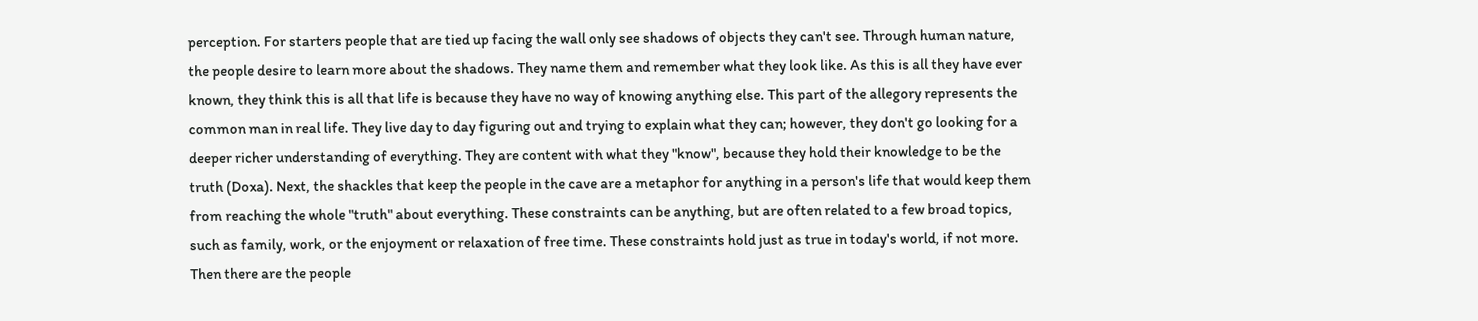perception. For starters people that are tied up facing the wall only see shadows of objects they can't see. Through human nature, the people desire to learn more about the shadows. They name them and remember what they look like. As this is all they have ever known, they think this is all that life is because they have no way of knowing anything else. This part of the allegory represents the common man in real life. They live day to day figuring out and trying to explain what they can; however, they don't go looking for a deeper richer understanding of everything. They are content with what they "know", because they hold their knowledge to be the truth (Doxa). Next, the shackles that keep the people in the cave are a metaphor for anything in a person's life that would keep them from reaching the whole "truth" about everything. These constraints can be anything, but are often related to a few broad topics, such as family, work, or the enjoyment or relaxation of free time. These constraints hold just as true in today's world, if not more. Then there are the people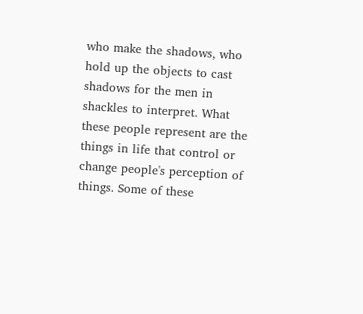who make the shadows, who hold up the objects to cast shadows for the men in shackles to interpret. What these people represent are the things in life that control or change people's perception of things. Some of these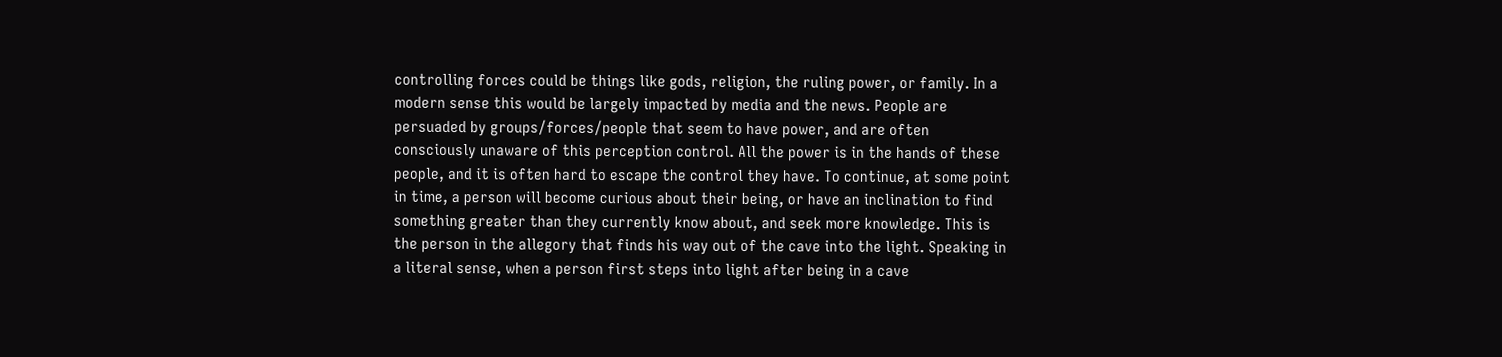controlling forces could be things like gods, religion, the ruling power, or family. In a modern sense this would be largely impacted by media and the news. People are persuaded by groups/forces/people that seem to have power, and are often consciously unaware of this perception control. All the power is in the hands of these people, and it is often hard to escape the control they have. To continue, at some point in time, a person will become curious about their being, or have an inclination to find something greater than they currently know about, and seek more knowledge. This is the person in the allegory that finds his way out of the cave into the light. Speaking in a literal sense, when a person first steps into light after being in a cave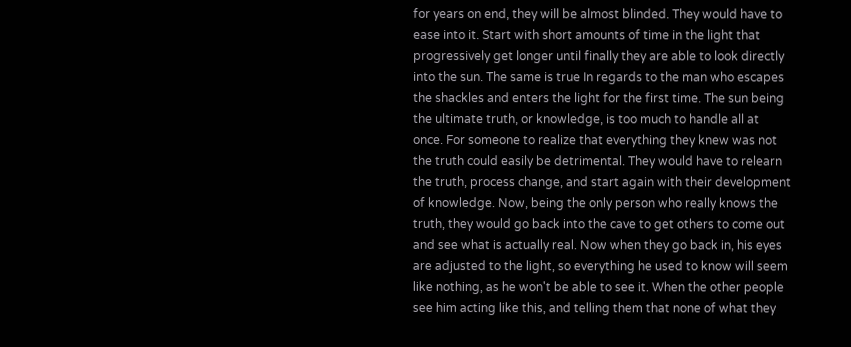for years on end, they will be almost blinded. They would have to ease into it. Start with short amounts of time in the light that progressively get longer until finally they are able to look directly into the sun. The same is true In regards to the man who escapes the shackles and enters the light for the first time. The sun being the ultimate truth, or knowledge, is too much to handle all at once. For someone to realize that everything they knew was not the truth could easily be detrimental. They would have to relearn the truth, process change, and start again with their development of knowledge. Now, being the only person who really knows the truth, they would go back into the cave to get others to come out and see what is actually real. Now when they go back in, his eyes are adjusted to the light, so everything he used to know will seem like nothing, as he won't be able to see it. When the other people see him acting like this, and telling them that none of what they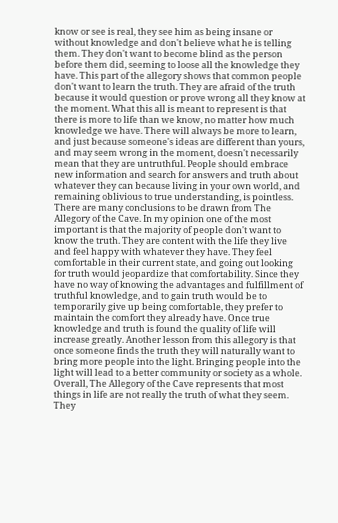know or see is real, they see him as being insane or without knowledge and don't believe what he is telling them. They don't want to become blind as the person before them did, seeming to loose all the knowledge they have. This part of the allegory shows that common people don't want to learn the truth. They are afraid of the truth because it would question or prove wrong all they know at the moment. What this all is meant to represent is that there is more to life than we know, no matter how much knowledge we have. There will always be more to learn, and just because someone's ideas are different than yours, and may seem wrong in the moment, doesn't necessarily mean that they are untruthful. People should embrace new information and search for answers and truth about whatever they can because living in your own world, and remaining oblivious to true understanding, is pointless. There are many conclusions to be drawn from The Allegory of the Cave. In my opinion one of the most important is that the majority of people don't want to know the truth. They are content with the life they live and feel happy with whatever they have. They feel comfortable in their current state, and going out looking for truth would jeopardize that comfortability. Since they have no way of knowing the advantages and fulfillment of truthful knowledge, and to gain truth would be to temporarily give up being comfortable, they prefer to maintain the comfort they already have. Once true knowledge and truth is found the quality of life will increase greatly. Another lesson from this allegory is that once someone finds the truth they will naturally want to bring more people into the light. Bringing people into the light will lead to a better community or society as a whole. Overall, The Allegory of the Cave represents that most things in life are not really the truth of what they seem. They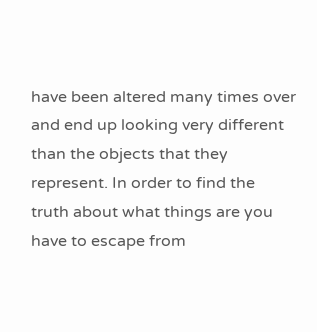have been altered many times over and end up looking very different than the objects that they represent. In order to find the truth about what things are you have to escape from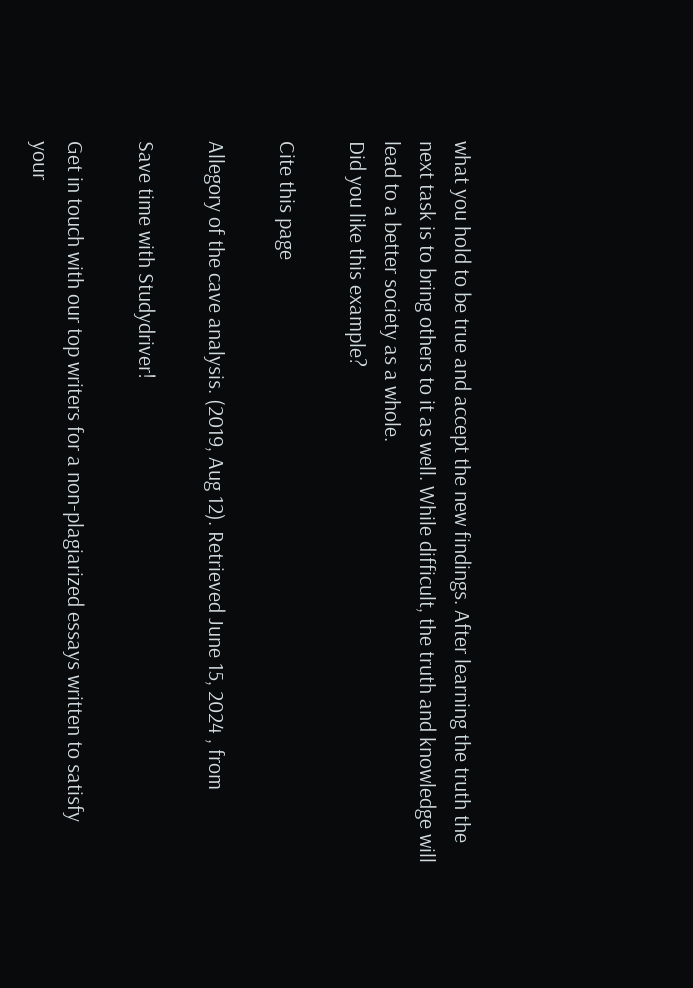what you hold to be true and accept the new findings. After learning the truth the next task is to bring others to it as well. While difficult, the truth and knowledge will lead to a better society as a whole.
Did you like this example?

Cite this page

Allegory of the cave analysis. (2019, Aug 12). Retrieved June 15, 2024 , from

Save time with Studydriver!

Get in touch with our top writers for a non-plagiarized essays written to satisfy your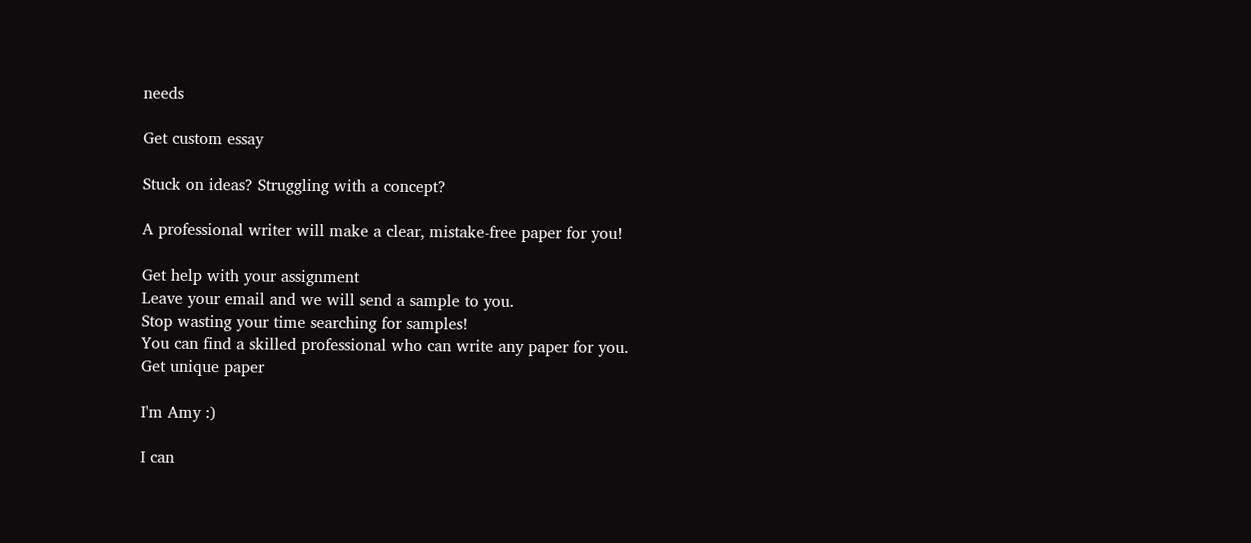needs

Get custom essay

Stuck on ideas? Struggling with a concept?

A professional writer will make a clear, mistake-free paper for you!

Get help with your assignment
Leave your email and we will send a sample to you.
Stop wasting your time searching for samples!
You can find a skilled professional who can write any paper for you.
Get unique paper

I'm Amy :)

I can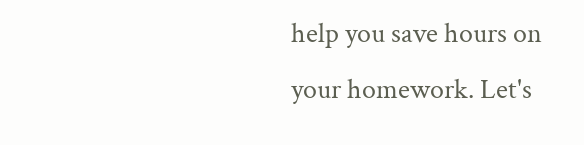help you save hours on your homework. Let's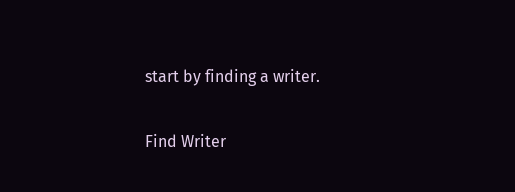start by finding a writer.

Find Writer